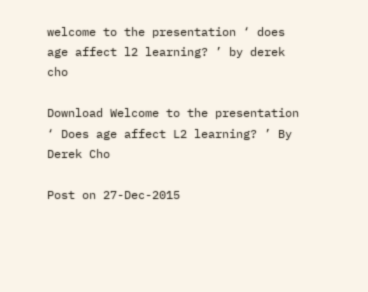welcome to the presentation ‘ does age affect l2 learning? ’ by derek cho

Download Welcome to the presentation ‘ Does age affect L2 learning? ’ By Derek Cho

Post on 27-Dec-2015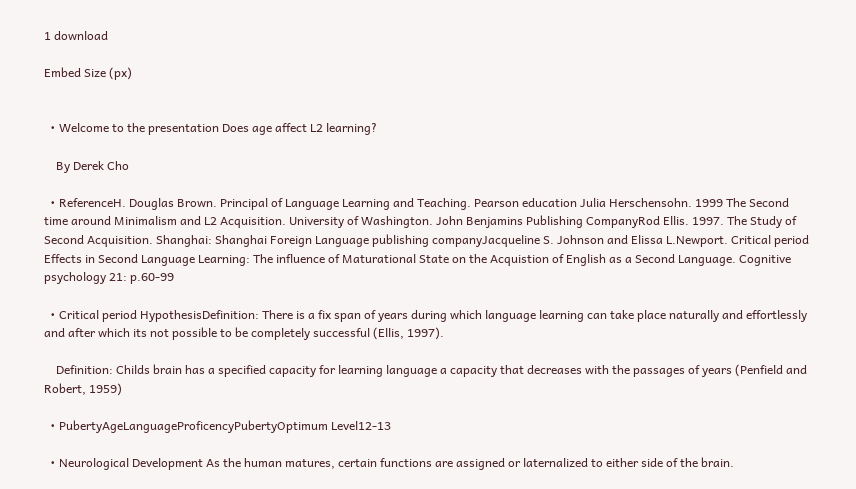1 download

Embed Size (px)


  • Welcome to the presentation Does age affect L2 learning?

    By Derek Cho

  • ReferenceH. Douglas Brown. Principal of Language Learning and Teaching. Pearson education Julia Herschensohn. 1999 The Second time around Minimalism and L2 Acquisition. University of Washington. John Benjamins Publishing CompanyRod Ellis. 1997. The Study of Second Acquisition. Shanghai: Shanghai Foreign Language publishing companyJacqueline S. Johnson and Elissa L.Newport. Critical period Effects in Second Language Learning: The influence of Maturational State on the Acquistion of English as a Second Language. Cognitive psychology 21: p.60-99

  • Critical period HypothesisDefinition: There is a fix span of years during which language learning can take place naturally and effortlessly and after which its not possible to be completely successful (Ellis, 1997).

    Definition: Childs brain has a specified capacity for learning language a capacity that decreases with the passages of years (Penfield and Robert, 1959)

  • PubertyAgeLanguageProficencyPubertyOptimum Level12-13

  • Neurological Development As the human matures, certain functions are assigned or laternalized to either side of the brain.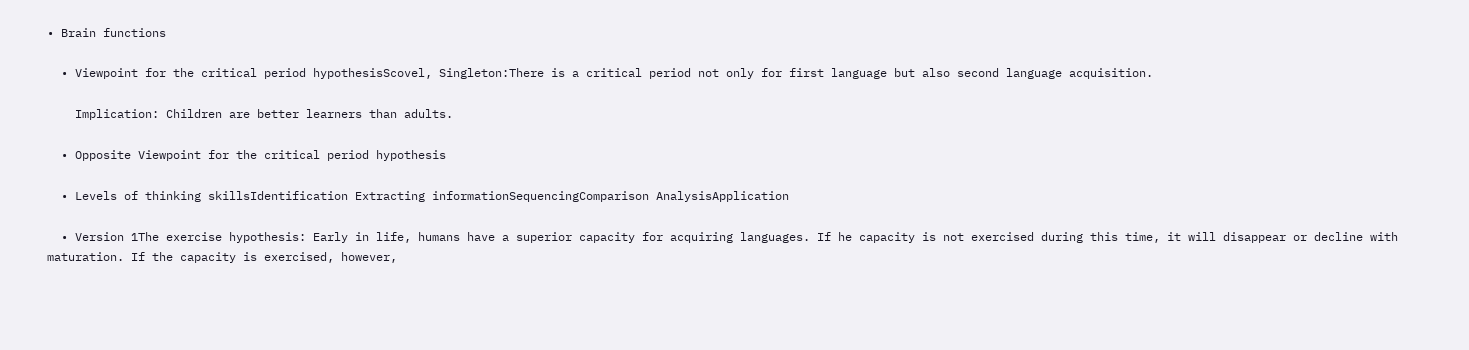• Brain functions

  • Viewpoint for the critical period hypothesisScovel, Singleton:There is a critical period not only for first language but also second language acquisition.

    Implication: Children are better learners than adults.

  • Opposite Viewpoint for the critical period hypothesis

  • Levels of thinking skillsIdentification Extracting informationSequencingComparison AnalysisApplication

  • Version 1The exercise hypothesis: Early in life, humans have a superior capacity for acquiring languages. If he capacity is not exercised during this time, it will disappear or decline with maturation. If the capacity is exercised, however,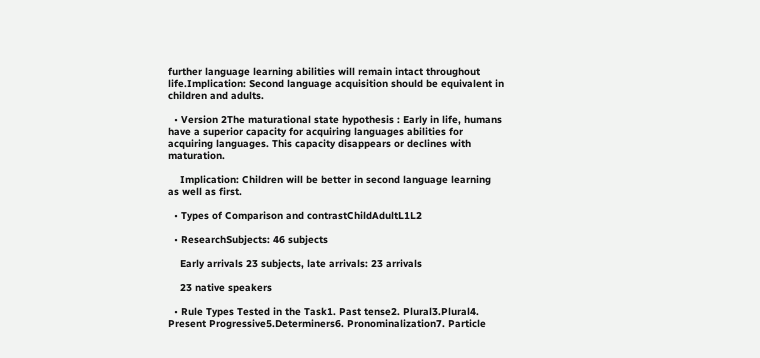further language learning abilities will remain intact throughout life.Implication: Second language acquisition should be equivalent in children and adults.

  • Version 2The maturational state hypothesis : Early in life, humans have a superior capacity for acquiring languages abilities for acquiring languages. This capacity disappears or declines with maturation.

    Implication: Children will be better in second language learning as well as first.

  • Types of Comparison and contrastChildAdultL1L2

  • ResearchSubjects: 46 subjects

    Early arrivals 23 subjects, late arrivals: 23 arrivals

    23 native speakers

  • Rule Types Tested in the Task1. Past tense2. Plural3.Plural4. Present Progressive5.Determiners6. Pronominalization7. Particle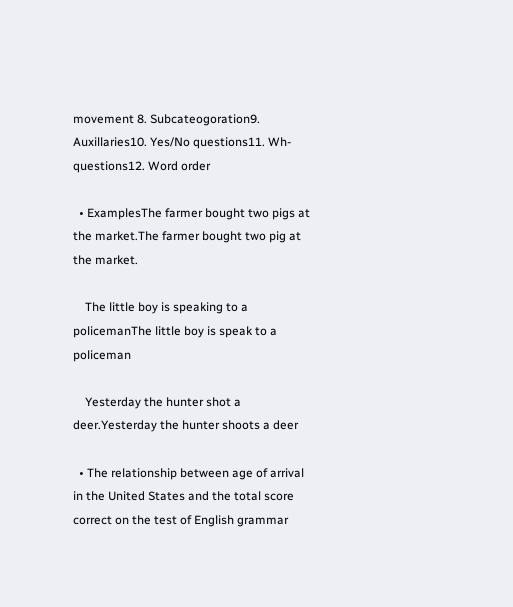movement 8. Subcateogoration9. Auxillaries10. Yes/No questions11. Wh-questions12. Word order

  • ExamplesThe farmer bought two pigs at the market.The farmer bought two pig at the market.

    The little boy is speaking to a policemanThe little boy is speak to a policeman

    Yesterday the hunter shot a deer.Yesterday the hunter shoots a deer

  • The relationship between age of arrival in the United States and the total score correct on the test of English grammar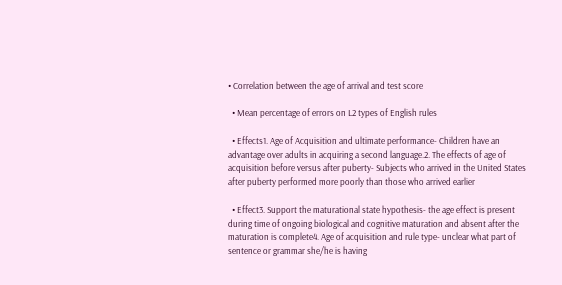• Correlation between the age of arrival and test score

  • Mean percentage of errors on L2 types of English rules

  • Effects1. Age of Acquisition and ultimate performance- Children have an advantage over adults in acquiring a second language.2. The effects of age of acquisition before versus after puberty- Subjects who arrived in the United States after puberty performed more poorly than those who arrived earlier

  • Effect3. Support the maturational state hypothesis- the age effect is present during time of ongoing biological and cognitive maturation and absent after the maturation is complete4. Age of acquisition and rule type- unclear what part of sentence or grammar she/he is having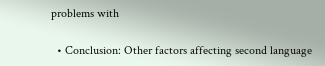problems with

  • Conclusion: Other factors affecting second language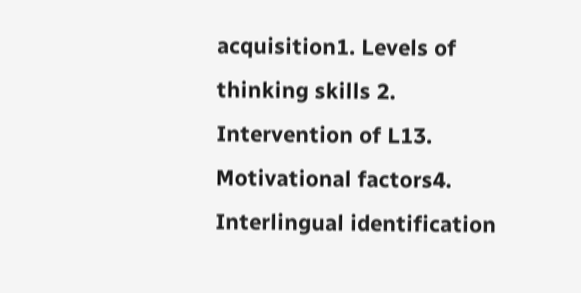acquisition1. Levels of thinking skills 2. Intervention of L13. Motivational factors4. Interlingual identification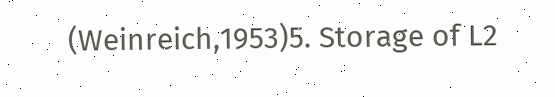(Weinreich,1953)5. Storage of L2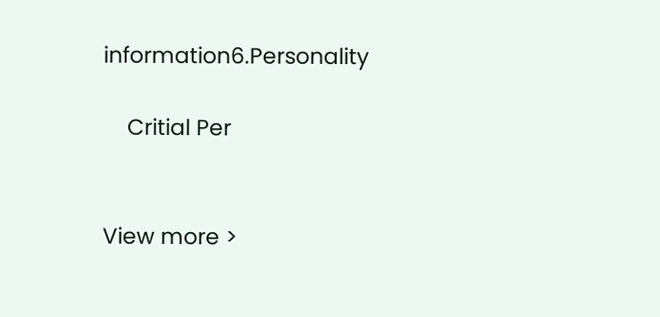information6.Personality

    Critial Per


View more >